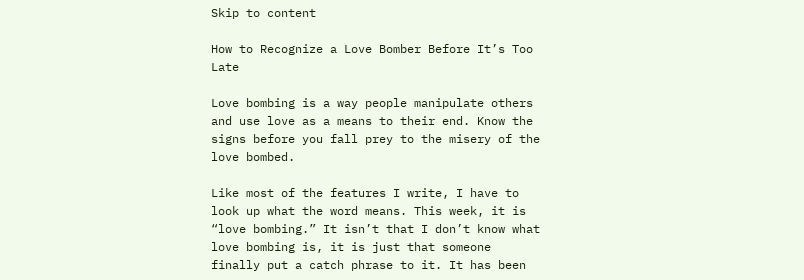Skip to content

How to Recognize a Love Bomber Before It’s Too Late

Love bombing is a way people manipulate others and use love as a means to their end. Know the signs before you fall prey to the misery of the love bombed.

Like most of the features I write, I have to look up what the word means. This week, it is “love bombing.” It isn’t that I don’t know what love bombing is, it is just that someone finally put a catch phrase to it. It has been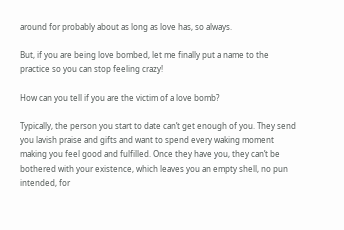around for probably about as long as love has, so always.

But, if you are being love bombed, let me finally put a name to the practice so you can stop feeling crazy!

How can you tell if you are the victim of a love bomb?

Typically, the person you start to date can’t get enough of you. They send you lavish praise and gifts and want to spend every waking moment making you feel good and fulfilled. Once they have you, they can’t be bothered with your existence, which leaves you an empty shell, no pun intended, for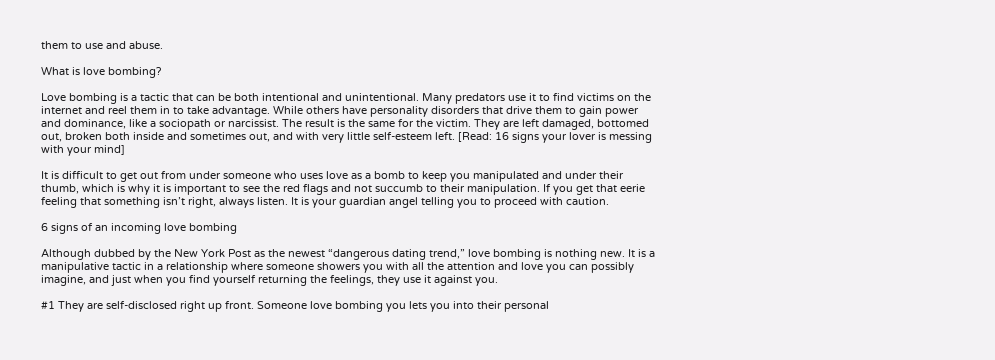them to use and abuse.

What is love bombing?

Love bombing is a tactic that can be both intentional and unintentional. Many predators use it to find victims on the internet and reel them in to take advantage. While others have personality disorders that drive them to gain power and dominance, like a sociopath or narcissist. The result is the same for the victim. They are left damaged, bottomed out, broken both inside and sometimes out, and with very little self-esteem left. [Read: 16 signs your lover is messing with your mind]

It is difficult to get out from under someone who uses love as a bomb to keep you manipulated and under their thumb, which is why it is important to see the red flags and not succumb to their manipulation. If you get that eerie feeling that something isn’t right, always listen. It is your guardian angel telling you to proceed with caution.

6 signs of an incoming love bombing

Although dubbed by the New York Post as the newest “dangerous dating trend,” love bombing is nothing new. It is a manipulative tactic in a relationship where someone showers you with all the attention and love you can possibly imagine, and just when you find yourself returning the feelings, they use it against you.

#1 They are self-disclosed right up front. Someone love bombing you lets you into their personal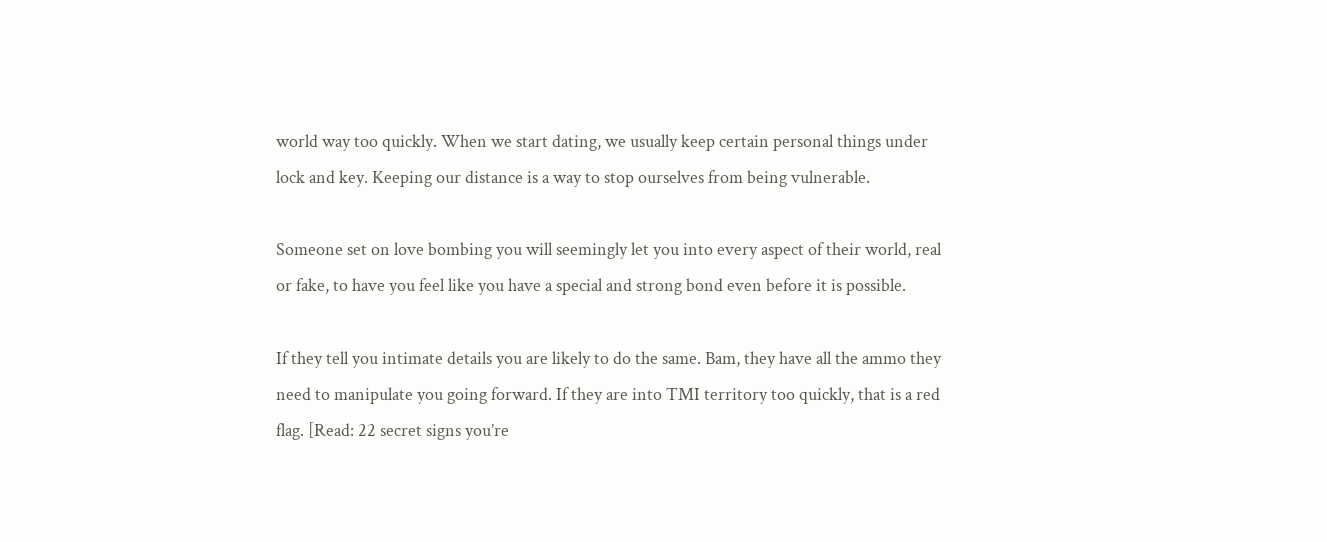world way too quickly. When we start dating, we usually keep certain personal things under lock and key. Keeping our distance is a way to stop ourselves from being vulnerable.

Someone set on love bombing you will seemingly let you into every aspect of their world, real or fake, to have you feel like you have a special and strong bond even before it is possible.

If they tell you intimate details you are likely to do the same. Bam, they have all the ammo they need to manipulate you going forward. If they are into TMI territory too quickly, that is a red flag. [Read: 22 secret signs you’re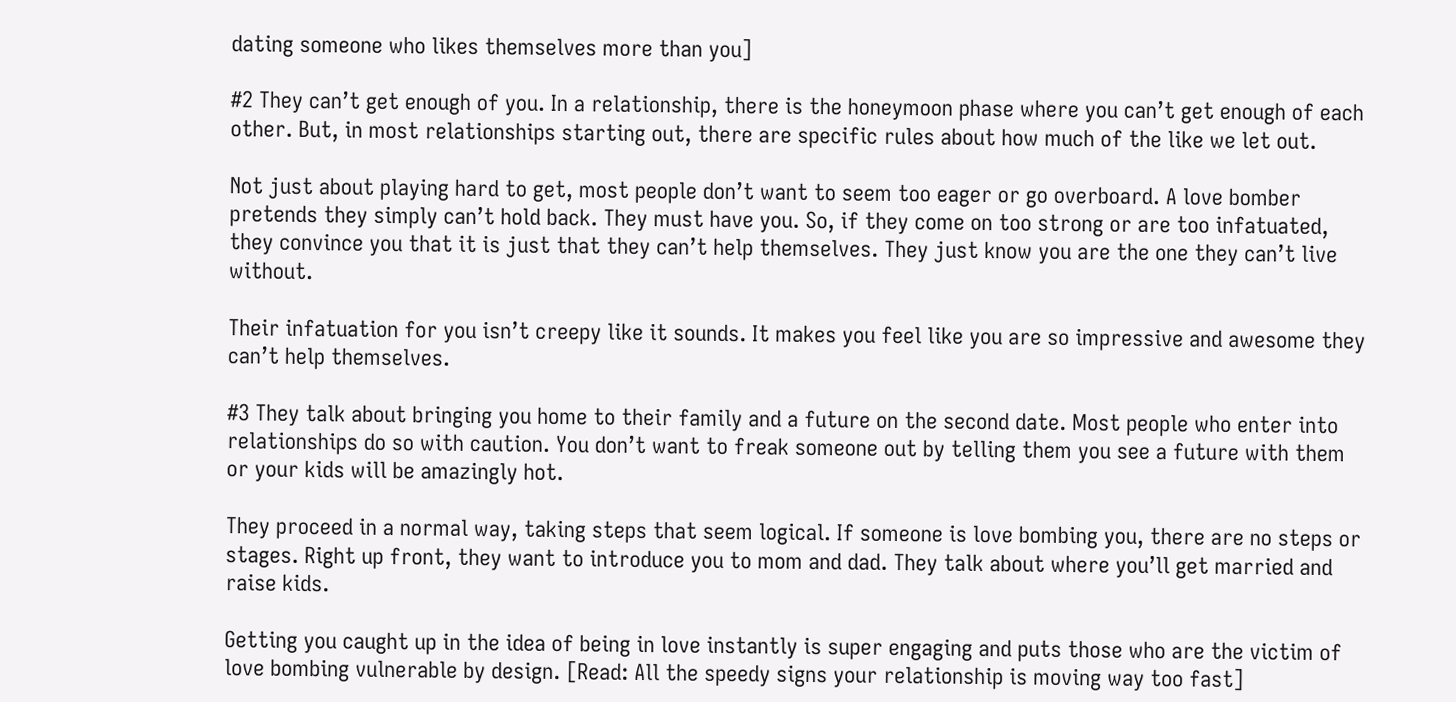dating someone who likes themselves more than you]

#2 They can’t get enough of you. In a relationship, there is the honeymoon phase where you can’t get enough of each other. But, in most relationships starting out, there are specific rules about how much of the like we let out.

Not just about playing hard to get, most people don’t want to seem too eager or go overboard. A love bomber pretends they simply can’t hold back. They must have you. So, if they come on too strong or are too infatuated, they convince you that it is just that they can’t help themselves. They just know you are the one they can’t live without.

Their infatuation for you isn’t creepy like it sounds. It makes you feel like you are so impressive and awesome they can’t help themselves.

#3 They talk about bringing you home to their family and a future on the second date. Most people who enter into relationships do so with caution. You don’t want to freak someone out by telling them you see a future with them or your kids will be amazingly hot.

They proceed in a normal way, taking steps that seem logical. If someone is love bombing you, there are no steps or stages. Right up front, they want to introduce you to mom and dad. They talk about where you’ll get married and raise kids.

Getting you caught up in the idea of being in love instantly is super engaging and puts those who are the victim of love bombing vulnerable by design. [Read: All the speedy signs your relationship is moving way too fast]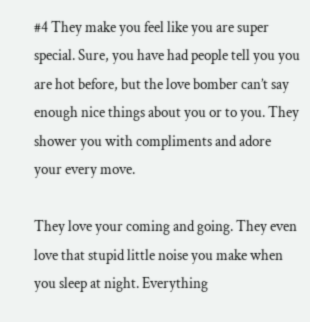#4 They make you feel like you are super special. Sure, you have had people tell you you are hot before, but the love bomber can’t say enough nice things about you or to you. They shower you with compliments and adore your every move.

They love your coming and going. They even love that stupid little noise you make when you sleep at night. Everything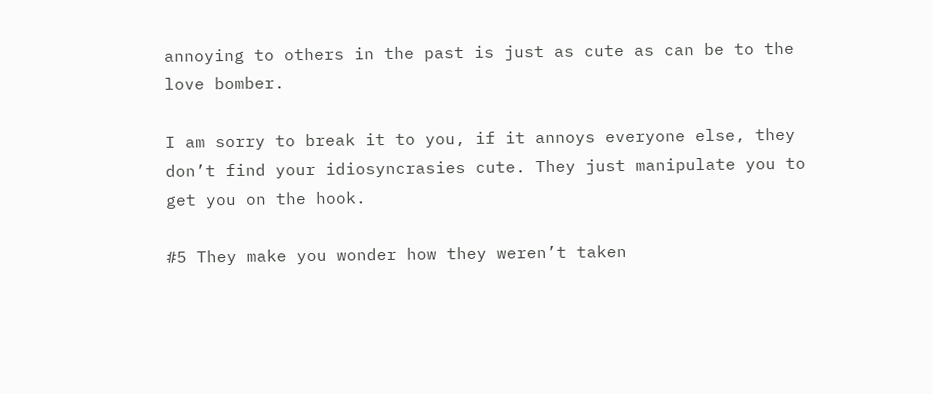annoying to others in the past is just as cute as can be to the love bomber.

I am sorry to break it to you, if it annoys everyone else, they don’t find your idiosyncrasies cute. They just manipulate you to get you on the hook.

#5 They make you wonder how they weren’t taken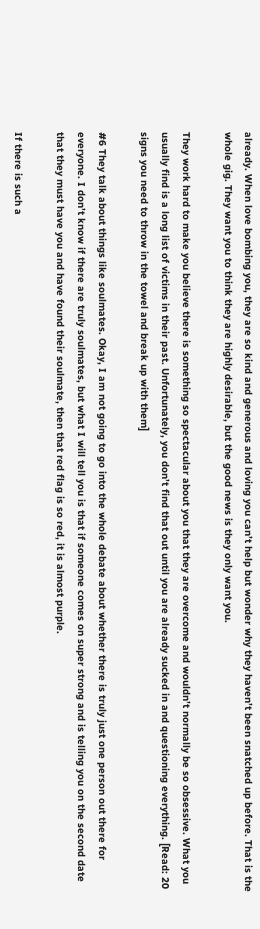already. When love bombing you, they are so kind and generous and loving you can’t help but wonder why they haven’t been snatched up before. That is the whole gig. They want you to think they are highly desirable, but the good news is they only want you.

They work hard to make you believe there is something so spectacular about you that they are overcome and wouldn’t normally be so obsessive. What you usually find is a long list of victims in their past. Unfortunately, you don’t find that out until you are already sucked in and questioning everything. [Read: 20 signs you need to throw in the towel and break up with them]

#6 They talk about things like soulmates. Okay, I am not going to go into the whole debate about whether there is truly just one person out there for everyone. I don’t know if there are truly soulmates, but what I will tell you is that if someone comes on super strong and is telling you on the second date that they must have you and have found their soulmate, then that red flag is so red, it is almost purple.

If there is such a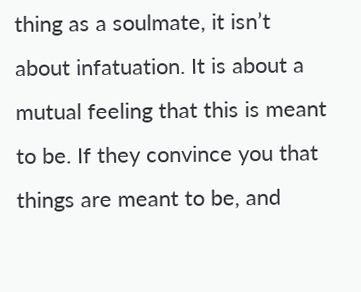thing as a soulmate, it isn’t about infatuation. It is about a mutual feeling that this is meant to be. If they convince you that things are meant to be, and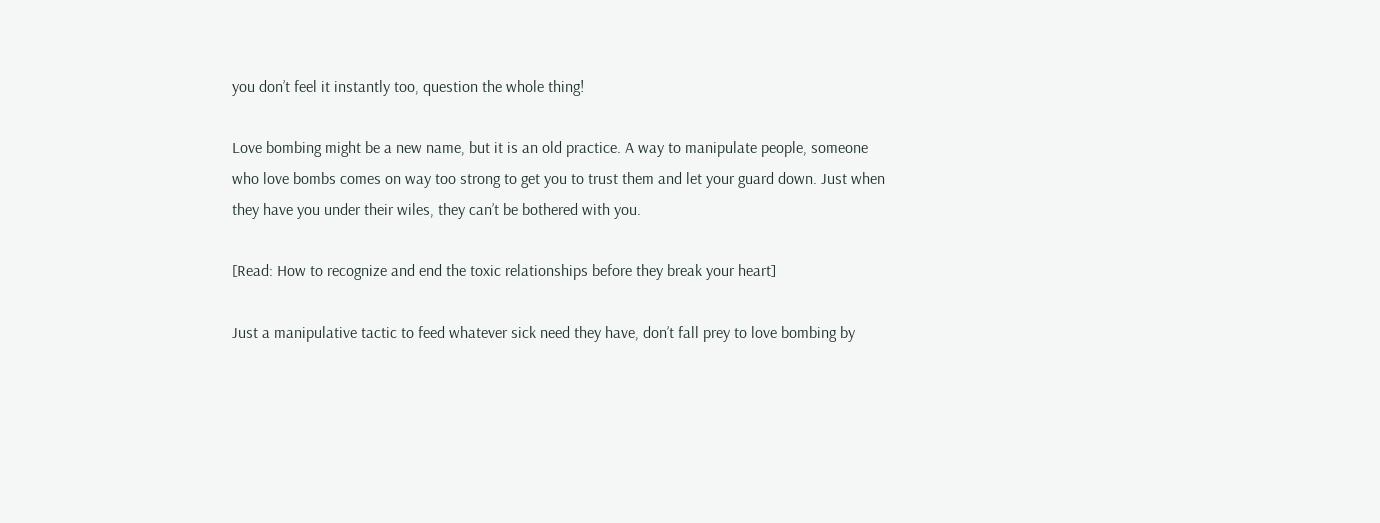you don’t feel it instantly too, question the whole thing!

Love bombing might be a new name, but it is an old practice. A way to manipulate people, someone who love bombs comes on way too strong to get you to trust them and let your guard down. Just when they have you under their wiles, they can’t be bothered with you.

[Read: How to recognize and end the toxic relationships before they break your heart]

Just a manipulative tactic to feed whatever sick need they have, don’t fall prey to love bombing by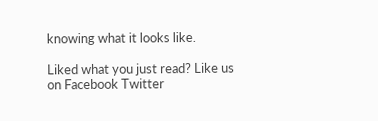knowing what it looks like.

Liked what you just read? Like us on Facebook Twitter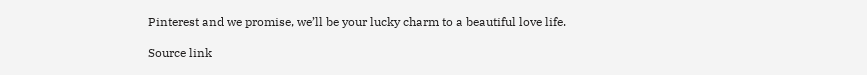Pinterest and we promise, we’ll be your lucky charm to a beautiful love life.

Source link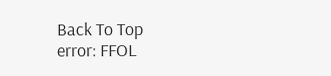Back To Top
error: FFOL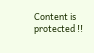Content is protected !!